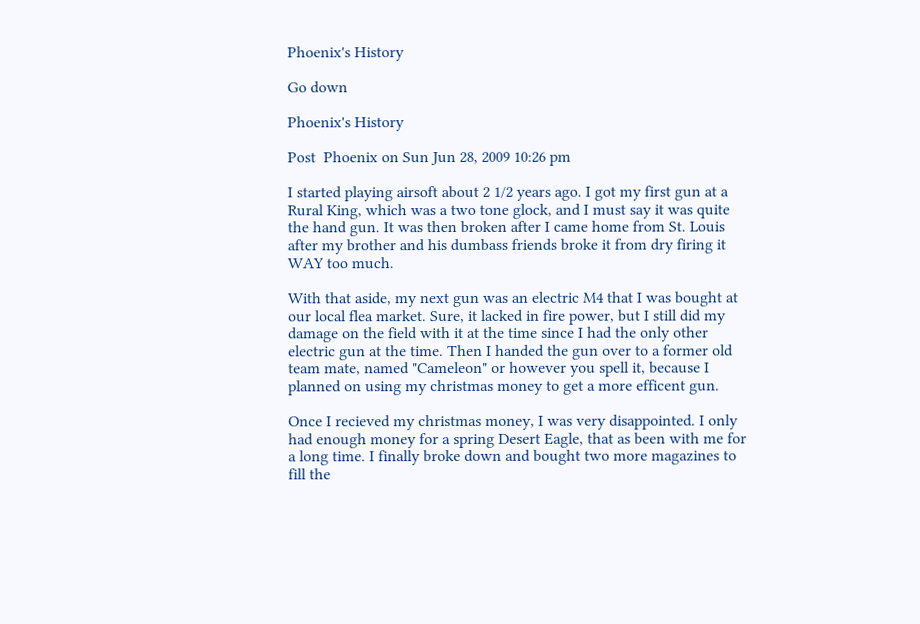Phoenix's History

Go down

Phoenix's History

Post  Phoenix on Sun Jun 28, 2009 10:26 pm

I started playing airsoft about 2 1/2 years ago. I got my first gun at a Rural King, which was a two tone glock, and I must say it was quite the hand gun. It was then broken after I came home from St. Louis after my brother and his dumbass friends broke it from dry firing it WAY too much.

With that aside, my next gun was an electric M4 that I was bought at our local flea market. Sure, it lacked in fire power, but I still did my damage on the field with it at the time since I had the only other electric gun at the time. Then I handed the gun over to a former old team mate, named "Cameleon" or however you spell it, because I planned on using my christmas money to get a more efficent gun.

Once I recieved my christmas money, I was very disappointed. I only had enough money for a spring Desert Eagle, that as been with me for a long time. I finally broke down and bought two more magazines to fill the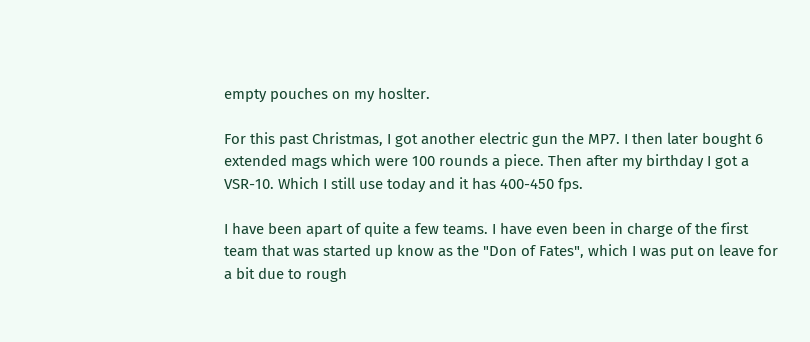empty pouches on my hoslter.

For this past Christmas, I got another electric gun the MP7. I then later bought 6 extended mags which were 100 rounds a piece. Then after my birthday I got a VSR-10. Which I still use today and it has 400-450 fps.

I have been apart of quite a few teams. I have even been in charge of the first team that was started up know as the "Don of Fates", which I was put on leave for a bit due to rough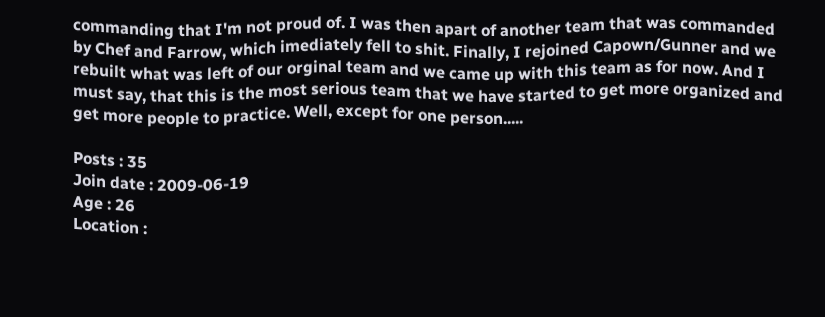commanding that I'm not proud of. I was then apart of another team that was commanded by Chef and Farrow, which imediately fell to shit. Finally, I rejoined Capown/Gunner and we rebuilt what was left of our orginal team and we came up with this team as for now. And I must say, that this is the most serious team that we have started to get more organized and get more people to practice. Well, except for one person.....

Posts : 35
Join date : 2009-06-19
Age : 26
Location :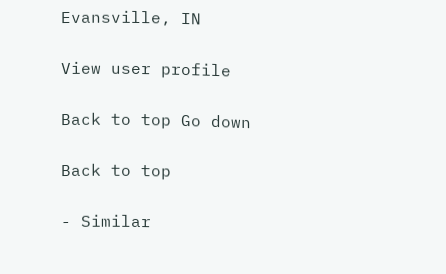Evansville, IN

View user profile

Back to top Go down

Back to top

- Similar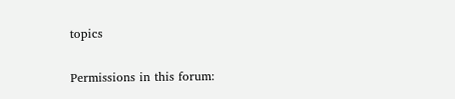topics

Permissions in this forum: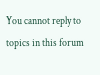You cannot reply to topics in this forum